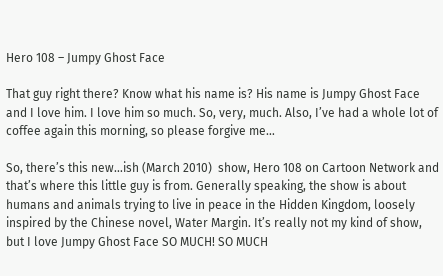Hero 108 – Jumpy Ghost Face

That guy right there? Know what his name is? His name is Jumpy Ghost Face and I love him. I love him so much. So, very, much. Also, I’ve had a whole lot of coffee again this morning, so please forgive me…

So, there’s this new…ish (March 2010)  show, Hero 108 on Cartoon Network and that’s where this little guy is from. Generally speaking, the show is about humans and animals trying to live in peace in the Hidden Kingdom, loosely inspired by the Chinese novel, Water Margin. It’s really not my kind of show, but I love Jumpy Ghost Face SO MUCH! SO MUCH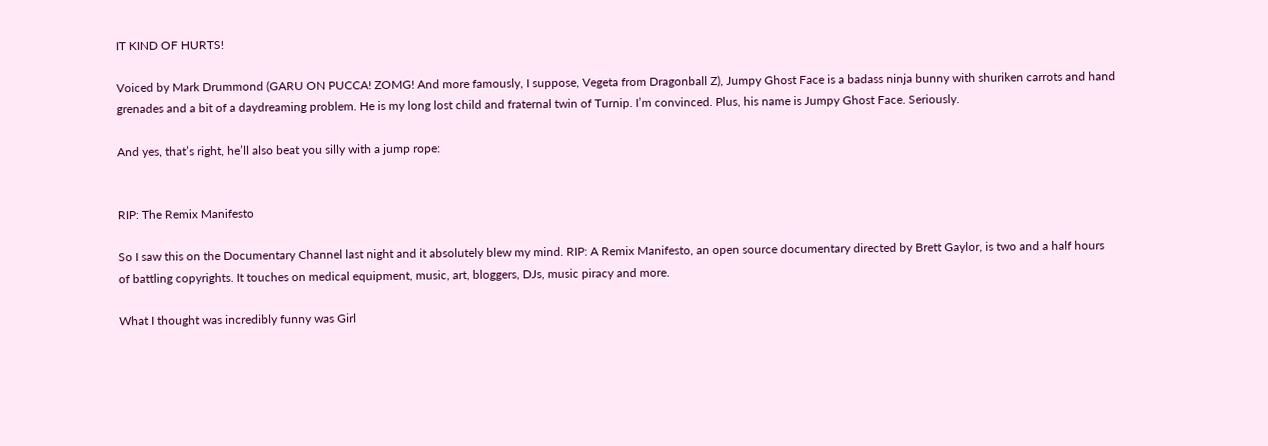IT KIND OF HURTS!

Voiced by Mark Drummond (GARU ON PUCCA! ZOMG! And more famously, I suppose, Vegeta from Dragonball Z), Jumpy Ghost Face is a badass ninja bunny with shuriken carrots and hand grenades and a bit of a daydreaming problem. He is my long lost child and fraternal twin of Turnip. I’m convinced. Plus, his name is Jumpy Ghost Face. Seriously.

And yes, that’s right, he’ll also beat you silly with a jump rope:


RIP: The Remix Manifesto

So I saw this on the Documentary Channel last night and it absolutely blew my mind. RIP: A Remix Manifesto, an open source documentary directed by Brett Gaylor, is two and a half hours of battling copyrights. It touches on medical equipment, music, art, bloggers, DJs, music piracy and more.

What I thought was incredibly funny was Girl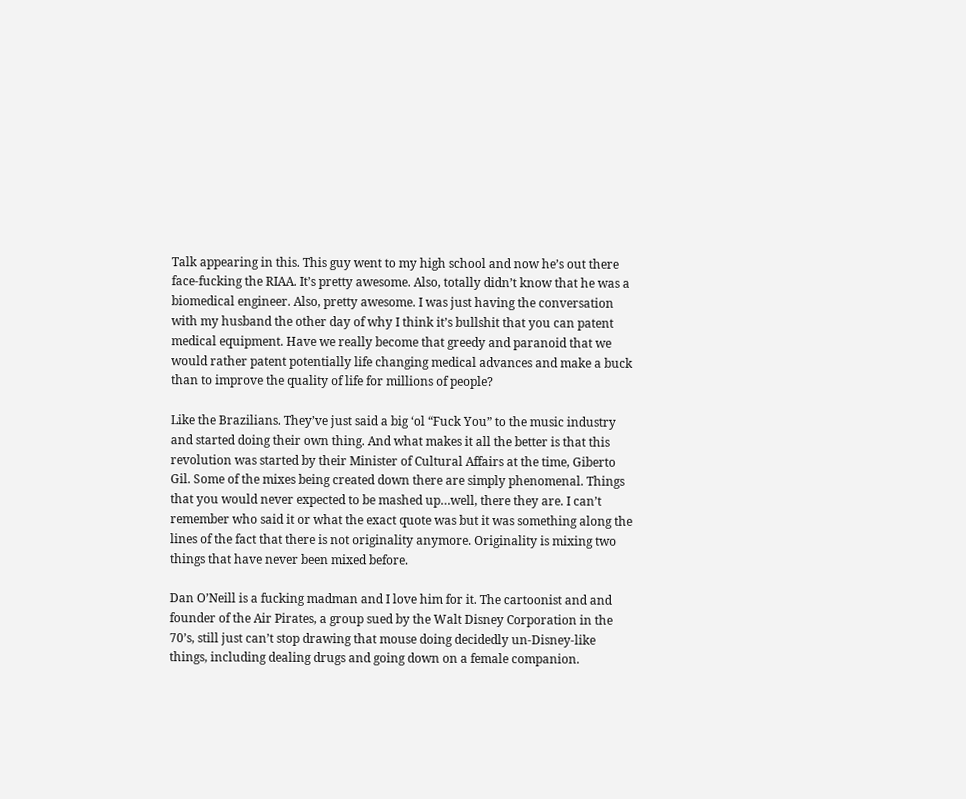Talk appearing in this. This guy went to my high school and now he’s out there face-fucking the RIAA. It’s pretty awesome. Also, totally didn’t know that he was a biomedical engineer. Also, pretty awesome. I was just having the conversation with my husband the other day of why I think it’s bullshit that you can patent medical equipment. Have we really become that greedy and paranoid that we would rather patent potentially life changing medical advances and make a buck than to improve the quality of life for millions of people?

Like the Brazilians. They’ve just said a big ‘ol “Fuck You” to the music industry and started doing their own thing. And what makes it all the better is that this revolution was started by their Minister of Cultural Affairs at the time, Giberto Gil. Some of the mixes being created down there are simply phenomenal. Things that you would never expected to be mashed up…well, there they are. I can’t remember who said it or what the exact quote was but it was something along the lines of the fact that there is not originality anymore. Originality is mixing two things that have never been mixed before.

Dan O’Neill is a fucking madman and I love him for it. The cartoonist and and founder of the Air Pirates, a group sued by the Walt Disney Corporation in the 70’s, still just can’t stop drawing that mouse doing decidedly un-Disney-like things, including dealing drugs and going down on a female companion.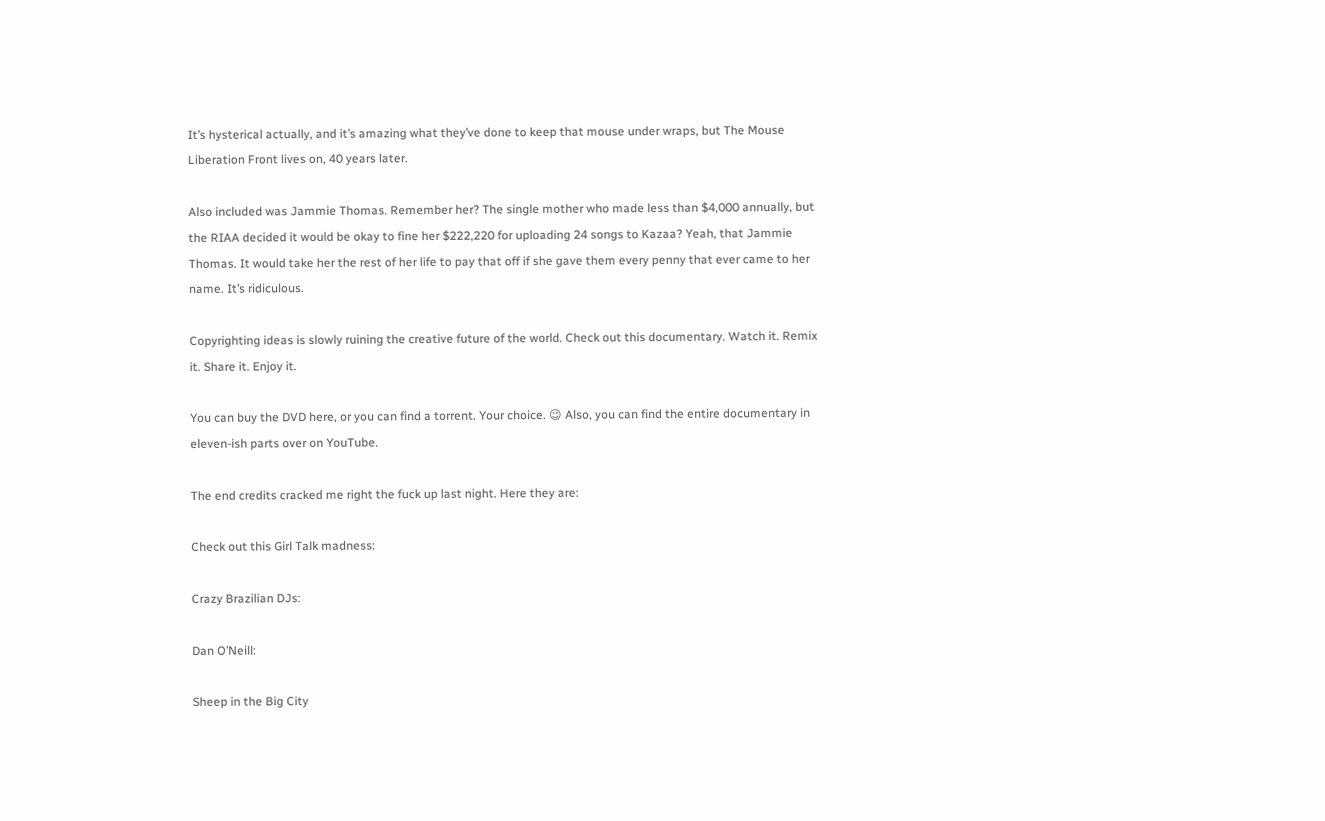It’s hysterical actually, and it’s amazing what they’ve done to keep that mouse under wraps, but The Mouse Liberation Front lives on, 40 years later.

Also included was Jammie Thomas. Remember her? The single mother who made less than $4,000 annually, but the RIAA decided it would be okay to fine her $222,220 for uploading 24 songs to Kazaa? Yeah, that Jammie Thomas. It would take her the rest of her life to pay that off if she gave them every penny that ever came to her name. It’s ridiculous.

Copyrighting ideas is slowly ruining the creative future of the world. Check out this documentary. Watch it. Remix it. Share it. Enjoy it.

You can buy the DVD here, or you can find a torrent. Your choice. 😉 Also, you can find the entire documentary in eleven-ish parts over on YouTube.

The end credits cracked me right the fuck up last night. Here they are:

Check out this Girl Talk madness:

Crazy Brazilian DJs:

Dan O’Neill:

Sheep in the Big City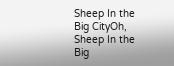Sheep In the Big CityOh, Sheep In the Big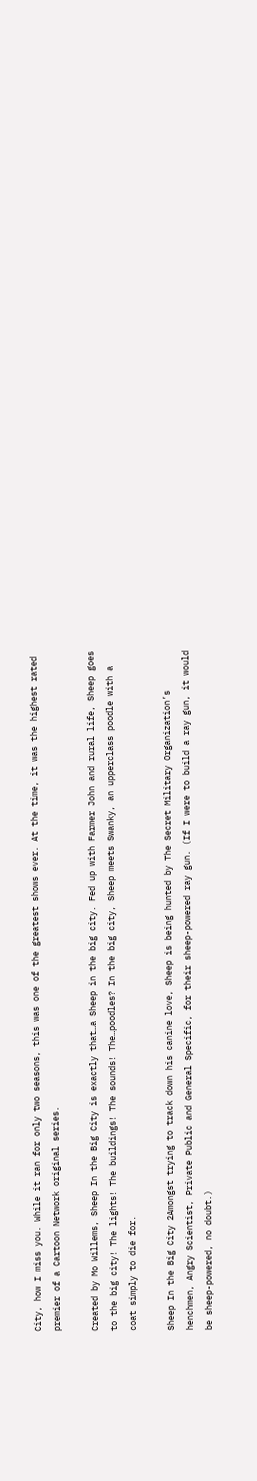City, how I miss you. While it ran for only two seasons, this was one of the greatest shows ever. At the time, it was the highest rated premier of a Cartoon Network original series.

Created by Mo Willems, Sheep In the Big City is exactly that…a Sheep in the big city. Fed up with Farmer John and rural life, Sheep goes to the big city! The lights! The buildings! The sounds! The…poodles? In the big city, Sheep meets Swanky, an upperclass poodle with a coat simply to die for.

Sheep In the Big City 2Amongst trying to track down his canine love, Sheep is being hunted by The Secret Military Organization’s henchmen, Angry Scientist, Private Public and General Specific, for their sheep-powered ray gun. (If I were to build a ray gun, it would be sheep-powered, no doubt.)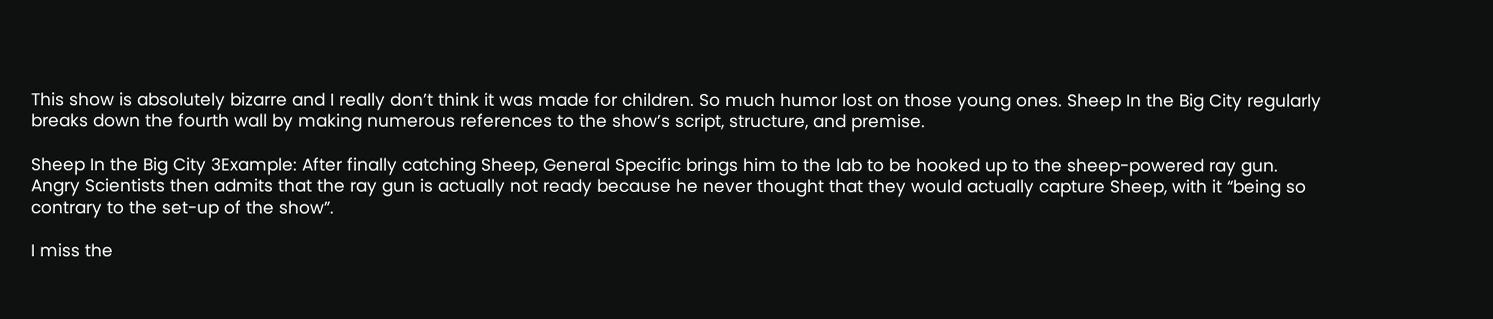This show is absolutely bizarre and I really don’t think it was made for children. So much humor lost on those young ones. Sheep In the Big City regularly breaks down the fourth wall by making numerous references to the show’s script, structure, and premise.

Sheep In the Big City 3Example: After finally catching Sheep, General Specific brings him to the lab to be hooked up to the sheep-powered ray gun. Angry Scientists then admits that the ray gun is actually not ready because he never thought that they would actually capture Sheep, with it “being so contrary to the set-up of the show”.

I miss the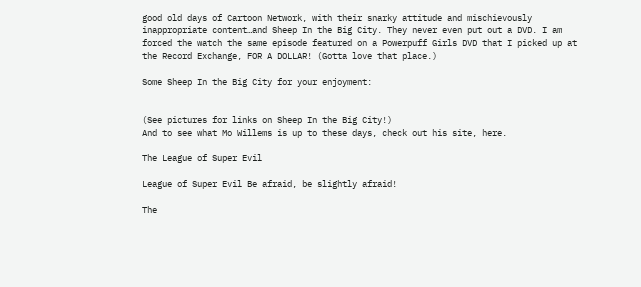good old days of Cartoon Network, with their snarky attitude and mischievously inappropriate content…and Sheep In the Big City. They never even put out a DVD. I am forced the watch the same episode featured on a Powerpuff Girls DVD that I picked up at the Record Exchange, FOR A DOLLAR! (Gotta love that place.)

Some Sheep In the Big City for your enjoyment:


(See pictures for links on Sheep In the Big City!)
And to see what Mo Willems is up to these days, check out his site, here.

The League of Super Evil

League of Super Evil Be afraid, be slightly afraid!

The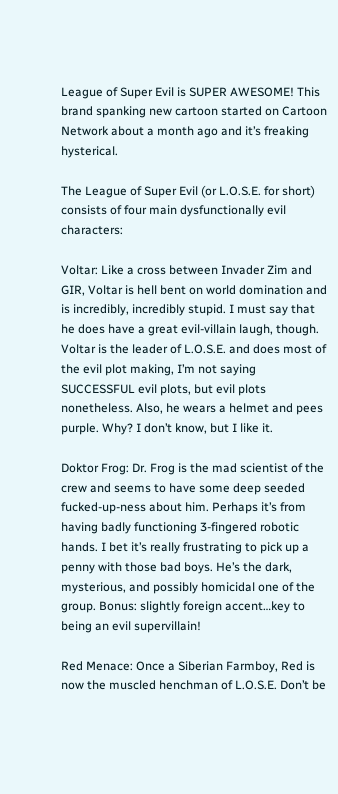League of Super Evil is SUPER AWESOME! This brand spanking new cartoon started on Cartoon Network about a month ago and it’s freaking hysterical.

The League of Super Evil (or L.O.S.E. for short) consists of four main dysfunctionally evil characters:

Voltar: Like a cross between Invader Zim and GIR, Voltar is hell bent on world domination and is incredibly, incredibly stupid. I must say that he does have a great evil-villain laugh, though. Voltar is the leader of L.O.S.E. and does most of the evil plot making, I’m not saying SUCCESSFUL evil plots, but evil plots nonetheless. Also, he wears a helmet and pees purple. Why? I don’t know, but I like it.

Doktor Frog: Dr. Frog is the mad scientist of the crew and seems to have some deep seeded fucked-up-ness about him. Perhaps it’s from having badly functioning 3-fingered robotic hands. I bet it’s really frustrating to pick up a penny with those bad boys. He’s the dark, mysterious, and possibly homicidal one of the group. Bonus: slightly foreign accent…key to being an evil supervillain!

Red Menace: Once a Siberian Farmboy, Red is now the muscled henchman of L.O.S.E. Don’t be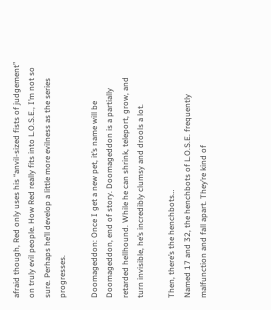afraid though, Red only uses his “anvil-sized fists of judgement” on truly evil people. How Red really fits into L.O.S.E., I’m not so sure. Perhaps he’ll develop a little more evilness as the series progresses.

Doomageddon: Once I get a new pet, it’s name will be Doomageddon, end of story. Doomageddon is a partially retarded hellhound. While he can shrink, teleport, grow, and turn invisible, he’s incredibly clumsy and drools a lot.

Then, there’s the henchbots…
Named 17 and 32, the henchbots of L.O.S.E. frequently malfunction and fall apart. They’re kind of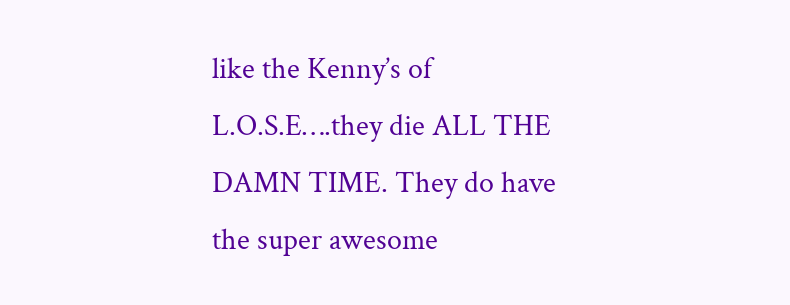like the Kenny’s of L.O.S.E….they die ALL THE DAMN TIME. They do have the super awesome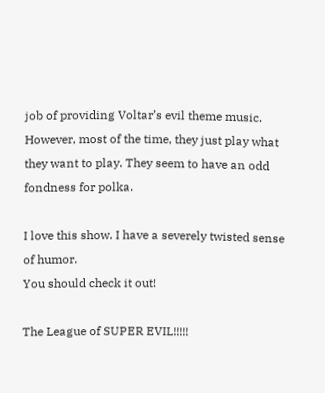job of providing Voltar’s evil theme music. However, most of the time, they just play what they want to play. They seem to have an odd fondness for polka.

I love this show. I have a severely twisted sense of humor.
You should check it out!

The League of SUPER EVIL!!!!!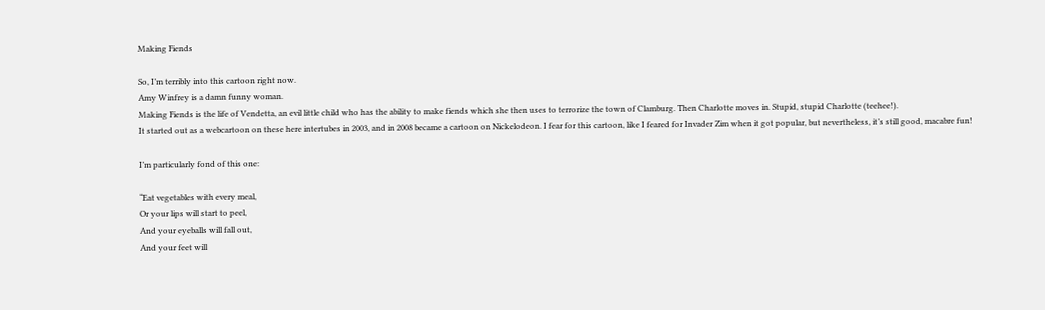Making Fiends

So, I’m terribly into this cartoon right now.
Amy Winfrey is a damn funny woman.
Making Fiends is the life of Vendetta, an evil little child who has the ability to make fiends which she then uses to terrorize the town of Clamburg. Then Charlotte moves in. Stupid, stupid Charlotte (teehee!).
It started out as a webcartoon on these here intertubes in 2003, and in 2008 became a cartoon on Nickelodeon. I fear for this cartoon, like I feared for Invader Zim when it got popular, but nevertheless, it’s still good, macabre fun!

I’m particularly fond of this one:

“Eat vegetables with every meal,
Or your lips will start to peel,
And your eyeballs will fall out,
And your feet will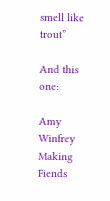smell like trout”

And this one:

Amy Winfrey
Making Fiends